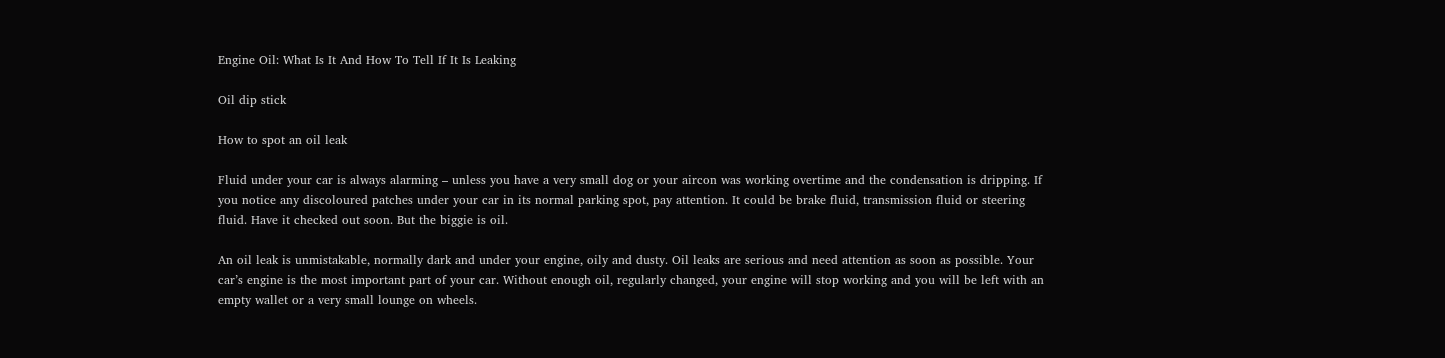Engine Oil: What Is It And How To Tell If It Is Leaking

Oil dip stick

How to spot an oil leak

Fluid under your car is always alarming – unless you have a very small dog or your aircon was working overtime and the condensation is dripping. If you notice any discoloured patches under your car in its normal parking spot, pay attention. It could be brake fluid, transmission fluid or steering fluid. Have it checked out soon. But the biggie is oil.

An oil leak is unmistakable, normally dark and under your engine, oily and dusty. Oil leaks are serious and need attention as soon as possible. Your car’s engine is the most important part of your car. Without enough oil, regularly changed, your engine will stop working and you will be left with an empty wallet or a very small lounge on wheels.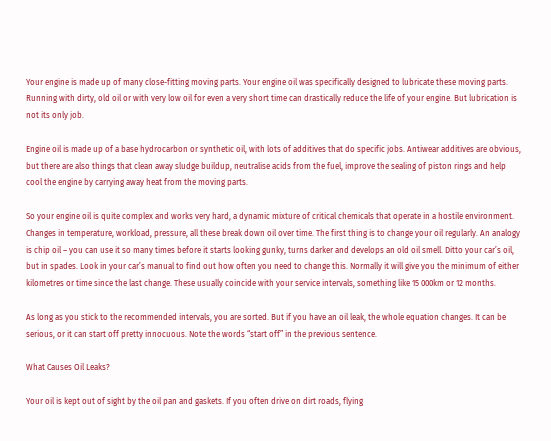Your engine is made up of many close-fitting moving parts. Your engine oil was specifically designed to lubricate these moving parts. Running with dirty, old oil or with very low oil for even a very short time can drastically reduce the life of your engine. But lubrication is not its only job.

Engine oil is made up of a base hydrocarbon or synthetic oil, with lots of additives that do specific jobs. Antiwear additives are obvious, but there are also things that clean away sludge buildup, neutralise acids from the fuel, improve the sealing of piston rings and help cool the engine by carrying away heat from the moving parts.

So your engine oil is quite complex and works very hard, a dynamic mixture of critical chemicals that operate in a hostile environment. Changes in temperature, workload, pressure, all these break down oil over time. The first thing is to change your oil regularly. An analogy is chip oil – you can use it so many times before it starts looking gunky, turns darker and develops an old oil smell. Ditto your car’s oil, but in spades. Look in your car’s manual to find out how often you need to change this. Normally it will give you the minimum of either kilometres or time since the last change. These usually coincide with your service intervals, something like 15 000km or 12 months.

As long as you stick to the recommended intervals, you are sorted. But if you have an oil leak, the whole equation changes. It can be serious, or it can start off pretty innocuous. Note the words “start off” in the previous sentence.

What Causes Oil Leaks?

Your oil is kept out of sight by the oil pan and gaskets. If you often drive on dirt roads, flying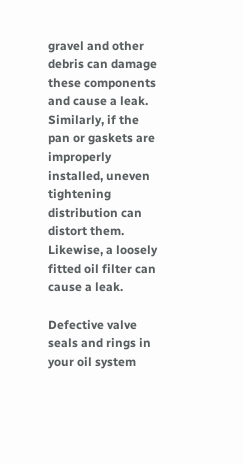gravel and other debris can damage these components and cause a leak. Similarly, if the pan or gaskets are improperly installed, uneven tightening distribution can distort them. Likewise, a loosely fitted oil filter can cause a leak.

Defective valve seals and rings in your oil system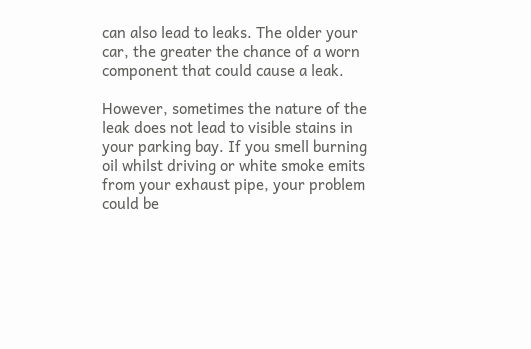can also lead to leaks. The older your car, the greater the chance of a worn component that could cause a leak.

However, sometimes the nature of the leak does not lead to visible stains in your parking bay. If you smell burning oil whilst driving or white smoke emits from your exhaust pipe, your problem could be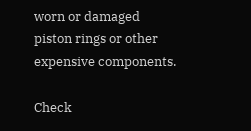worn or damaged piston rings or other expensive components.

Check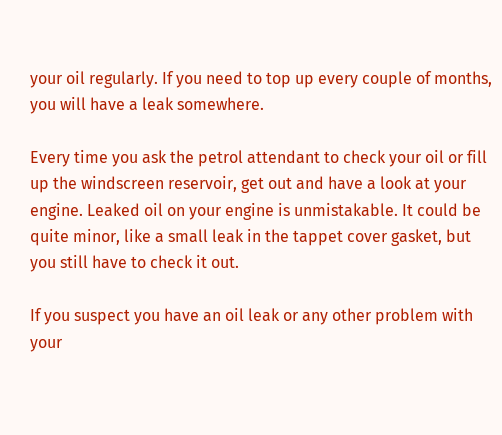your oil regularly. If you need to top up every couple of months, you will have a leak somewhere.

Every time you ask the petrol attendant to check your oil or fill up the windscreen reservoir, get out and have a look at your engine. Leaked oil on your engine is unmistakable. It could be quite minor, like a small leak in the tappet cover gasket, but you still have to check it out.

If you suspect you have an oil leak or any other problem with your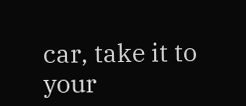car, take it to your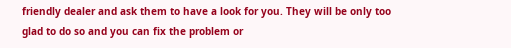friendly dealer and ask them to have a look for you. They will be only too glad to do so and you can fix the problem or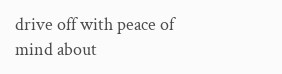drive off with peace of mind about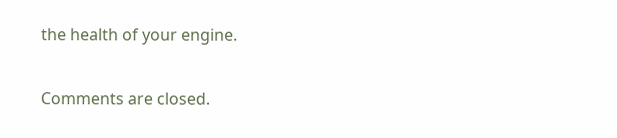the health of your engine.

Comments are closed.